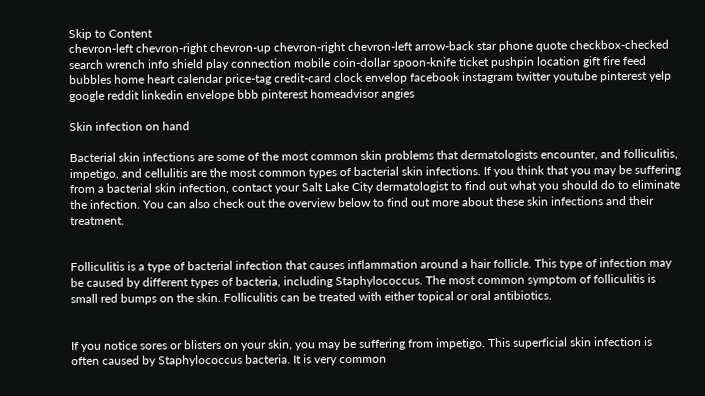Skip to Content
chevron-left chevron-right chevron-up chevron-right chevron-left arrow-back star phone quote checkbox-checked search wrench info shield play connection mobile coin-dollar spoon-knife ticket pushpin location gift fire feed bubbles home heart calendar price-tag credit-card clock envelop facebook instagram twitter youtube pinterest yelp google reddit linkedin envelope bbb pinterest homeadvisor angies

Skin infection on hand

Bacterial skin infections are some of the most common skin problems that dermatologists encounter, and folliculitis, impetigo, and cellulitis are the most common types of bacterial skin infections. If you think that you may be suffering from a bacterial skin infection, contact your Salt Lake City dermatologist to find out what you should do to eliminate the infection. You can also check out the overview below to find out more about these skin infections and their treatment.


Folliculitis is a type of bacterial infection that causes inflammation around a hair follicle. This type of infection may be caused by different types of bacteria, including Staphylococcus. The most common symptom of folliculitis is small red bumps on the skin. Folliculitis can be treated with either topical or oral antibiotics.


If you notice sores or blisters on your skin, you may be suffering from impetigo. This superficial skin infection is often caused by Staphylococcus bacteria. It is very common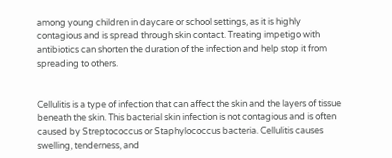among young children in daycare or school settings, as it is highly contagious and is spread through skin contact. Treating impetigo with antibiotics can shorten the duration of the infection and help stop it from spreading to others.


Cellulitis is a type of infection that can affect the skin and the layers of tissue beneath the skin. This bacterial skin infection is not contagious and is often caused by Streptococcus or Staphylococcus bacteria. Cellulitis causes swelling, tenderness, and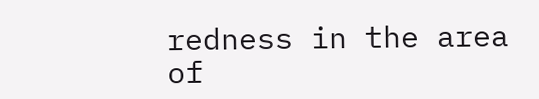redness in the area of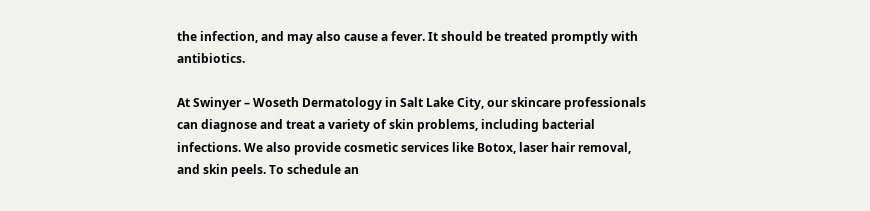the infection, and may also cause a fever. It should be treated promptly with antibiotics.

At Swinyer – Woseth Dermatology in Salt Lake City, our skincare professionals can diagnose and treat a variety of skin problems, including bacterial infections. We also provide cosmetic services like Botox, laser hair removal, and skin peels. To schedule an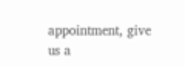appointment, give us a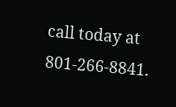call today at 801-266-8841.